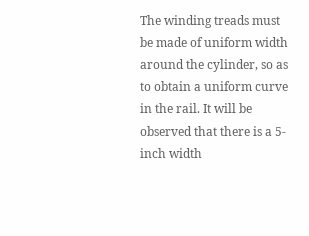The winding treads must be made of uniform width around the cylinder, so as to obtain a uniform curve in the rail. It will be observed that there is a 5-inch width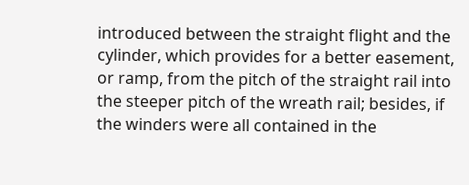introduced between the straight flight and the cylinder, which provides for a better easement, or ramp, from the pitch of the straight rail into the steeper pitch of the wreath rail; besides, if the winders were all contained in the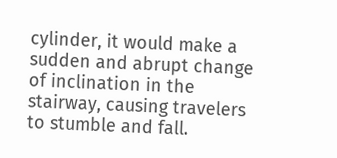cylinder, it would make a sudden and abrupt change of inclination in the stairway, causing travelers to stumble and fall.